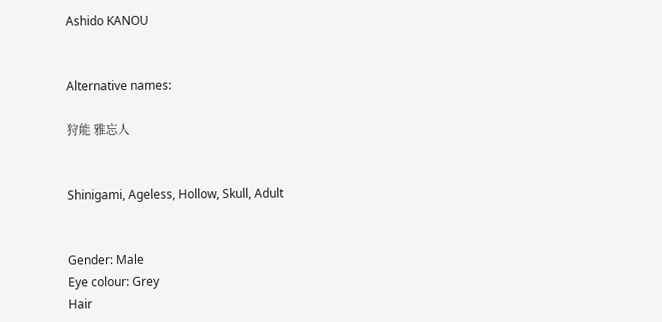Ashido KANOU


Alternative names:

狩能 雅忘人


Shinigami, Ageless, Hollow, Skull, Adult


Gender: Male
Eye colour: Grey
Hair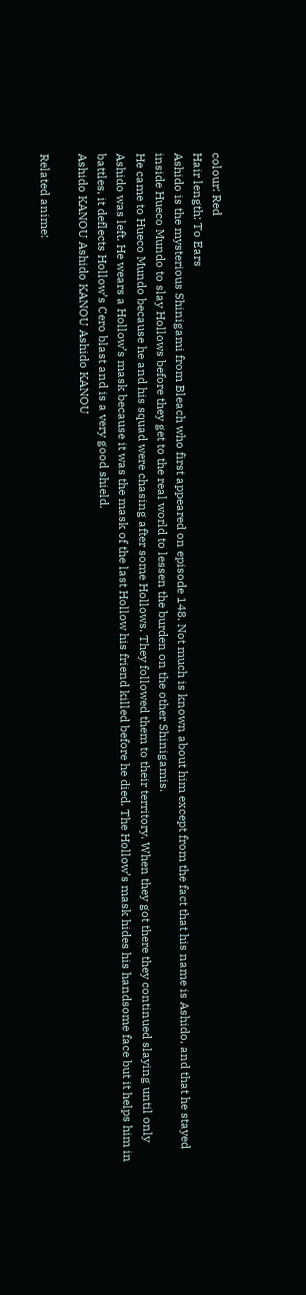colour: Red
Hair length: To Ears
Ashido is the mysterious Shinigami from Bleach who first appeared on episode 148. Not much is known about him except from the fact that his name is Ashido, and that he stayed inside Hueco Mundo to slay Hollows before they get to the real world to lessen the burden on the other Shinigamis.
He came to Hueco Mundo because he and his squad were chasing after some Hollows. They followed them to their territory. When they got there they continued slaying until only Ashido was left. He wears a Hollow’s mask because it was the mask of the last Hollow his friend killed before he died. The Hollow’s mask hides his handsome face but it helps him in battles, it deflects Hollow’s Cero blast and is a very good shield.
Ashido KANOU Ashido KANOU Ashido KANOU

Related anime: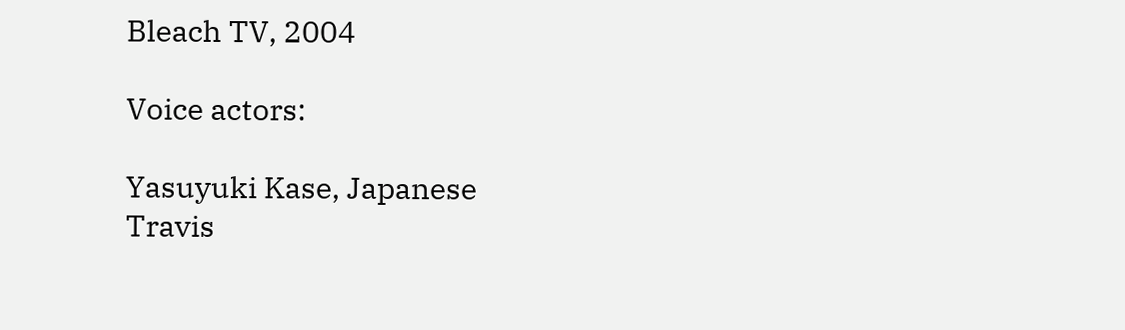Bleach TV, 2004

Voice actors:

Yasuyuki Kase, Japanese
Travis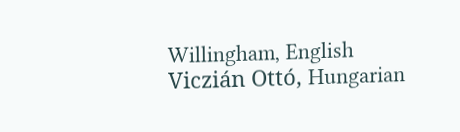Willingham, English
Viczián Ottó, Hungarian